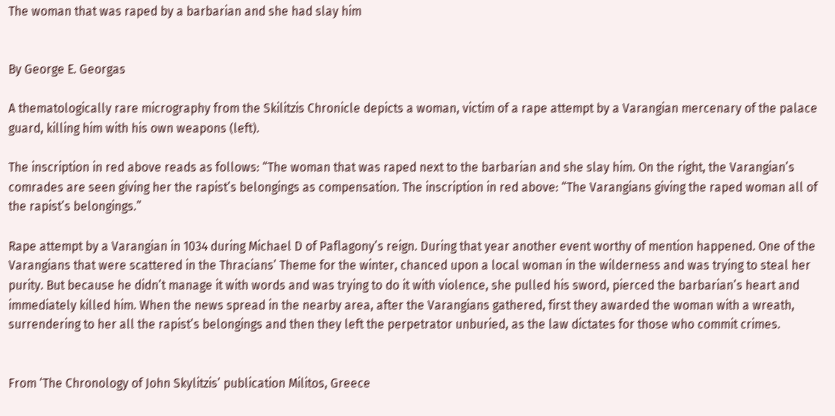The woman that was raped by a barbarian and she had slay him


By George E. Georgas

A thematologically rare micrography from the Skilitzis Chronicle depicts a woman, victim of a rape attempt by a Varangian mercenary of the palace guard, killing him with his own weapons (left).

The inscription in red above reads as follows: “The woman that was raped next to the barbarian and she slay him. On the right, the Varangian’s comrades are seen giving her the rapist’s belongings as compensation. The inscription in red above: “The Varangians giving the raped woman all of the rapist’s belongings.”

Rape attempt by a Varangian in 1034 during Michael D of Paflagony’s reign. During that year another event worthy of mention happened. One of the Varangians that were scattered in the Thracians’ Theme for the winter, chanced upon a local woman in the wilderness and was trying to steal her purity. But because he didn’t manage it with words and was trying to do it with violence, she pulled his sword, pierced the barbarian’s heart and immediately killed him. When the news spread in the nearby area, after the Varangians gathered, first they awarded the woman with a wreath, surrendering to her all the rapist’s belongings and then they left the perpetrator unburied, as the law dictates for those who commit crimes.


From ‘The Chronology of John Skylitzis’ publication Militos, Greece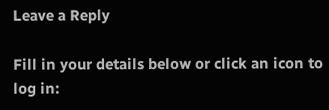Leave a Reply

Fill in your details below or click an icon to log in: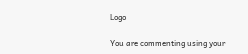Logo

You are commenting using your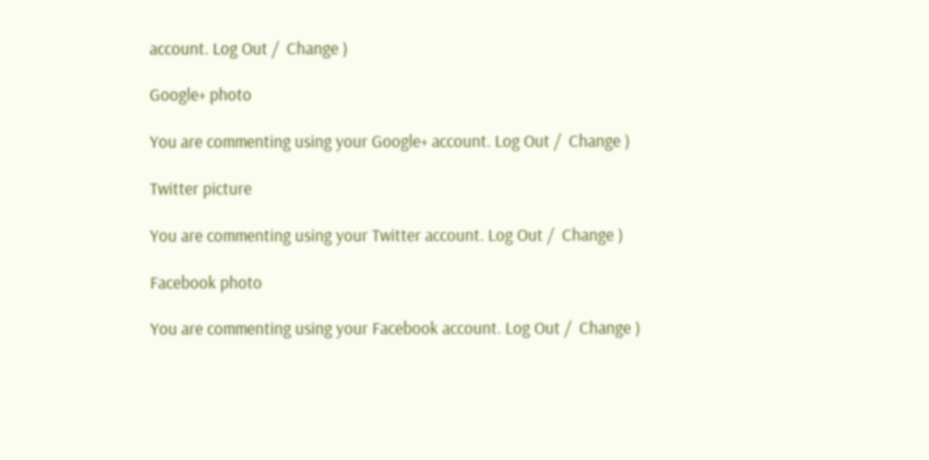account. Log Out /  Change )

Google+ photo

You are commenting using your Google+ account. Log Out /  Change )

Twitter picture

You are commenting using your Twitter account. Log Out /  Change )

Facebook photo

You are commenting using your Facebook account. Log Out /  Change )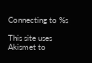Connecting to %s

This site uses Akismet to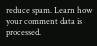reduce spam. Learn how your comment data is processed.